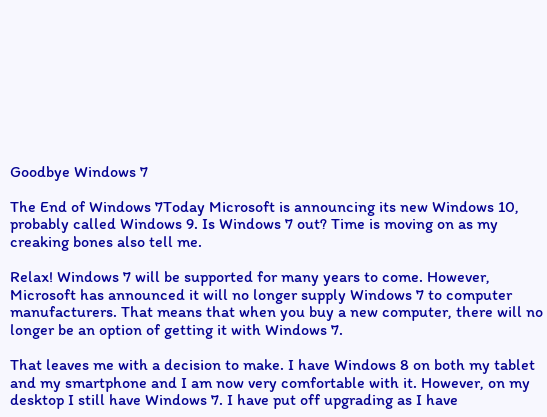Goodbye Windows 7

The End of Windows 7Today Microsoft is announcing its new Windows 10, probably called Windows 9. Is Windows 7 out? Time is moving on as my creaking bones also tell me.

Relax! Windows 7 will be supported for many years to come. However, Microsoft has announced it will no longer supply Windows 7 to computer manufacturers. That means that when you buy a new computer, there will no longer be an option of getting it with Windows 7.

That leaves me with a decision to make. I have Windows 8 on both my tablet and my smartphone and I am now very comfortable with it. However, on my desktop I still have Windows 7. I have put off upgrading as I have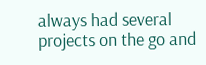always had several projects on the go and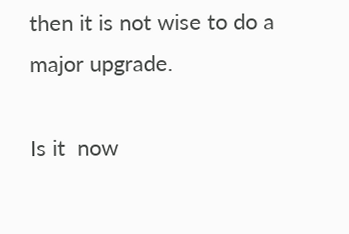then it is not wise to do a major upgrade.

Is it  now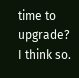time to upgrade? I think so.